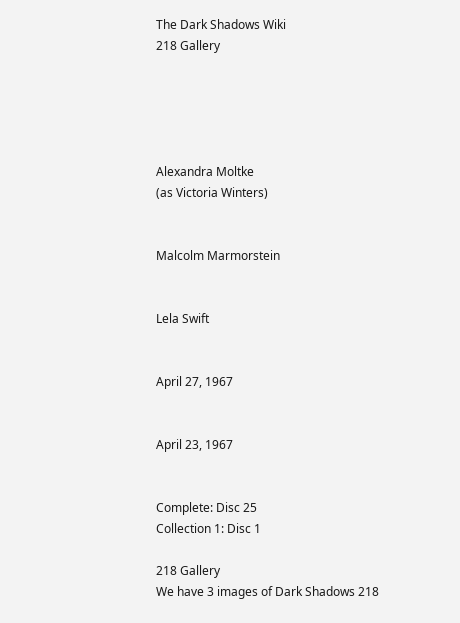The Dark Shadows Wiki
218 Gallery





Alexandra Moltke
(as Victoria Winters)


Malcolm Marmorstein


Lela Swift


April 27, 1967


April 23, 1967


Complete: Disc 25
Collection 1: Disc 1

218 Gallery
We have 3 images of Dark Shadows 218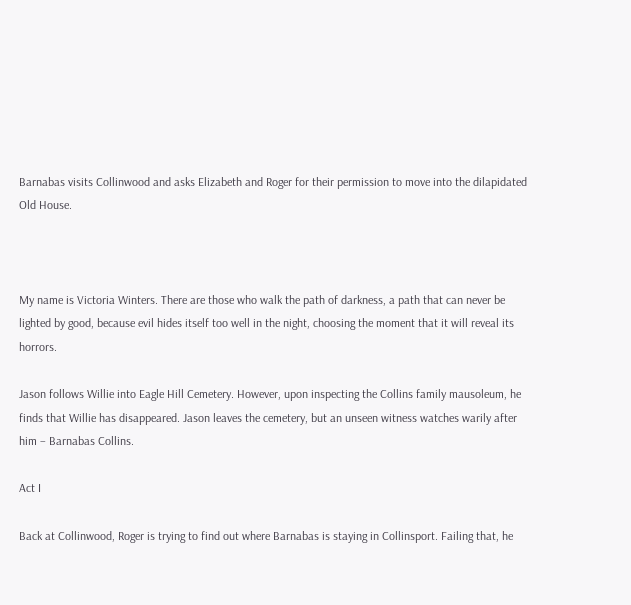Barnabas visits Collinwood and asks Elizabeth and Roger for their permission to move into the dilapidated Old House.



My name is Victoria Winters. There are those who walk the path of darkness, a path that can never be lighted by good, because evil hides itself too well in the night, choosing the moment that it will reveal its horrors.

Jason follows Willie into Eagle Hill Cemetery. However, upon inspecting the Collins family mausoleum, he finds that Willie has disappeared. Jason leaves the cemetery, but an unseen witness watches warily after him – Barnabas Collins.

Act I

Back at Collinwood, Roger is trying to find out where Barnabas is staying in Collinsport. Failing that, he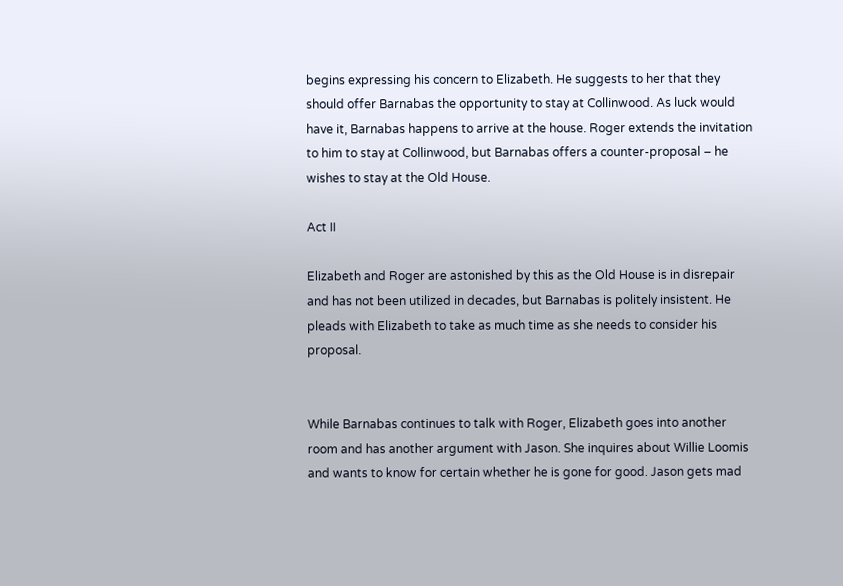begins expressing his concern to Elizabeth. He suggests to her that they should offer Barnabas the opportunity to stay at Collinwood. As luck would have it, Barnabas happens to arrive at the house. Roger extends the invitation to him to stay at Collinwood, but Barnabas offers a counter-proposal – he wishes to stay at the Old House.

Act II

Elizabeth and Roger are astonished by this as the Old House is in disrepair and has not been utilized in decades, but Barnabas is politely insistent. He pleads with Elizabeth to take as much time as she needs to consider his proposal.


While Barnabas continues to talk with Roger, Elizabeth goes into another room and has another argument with Jason. She inquires about Willie Loomis and wants to know for certain whether he is gone for good. Jason gets mad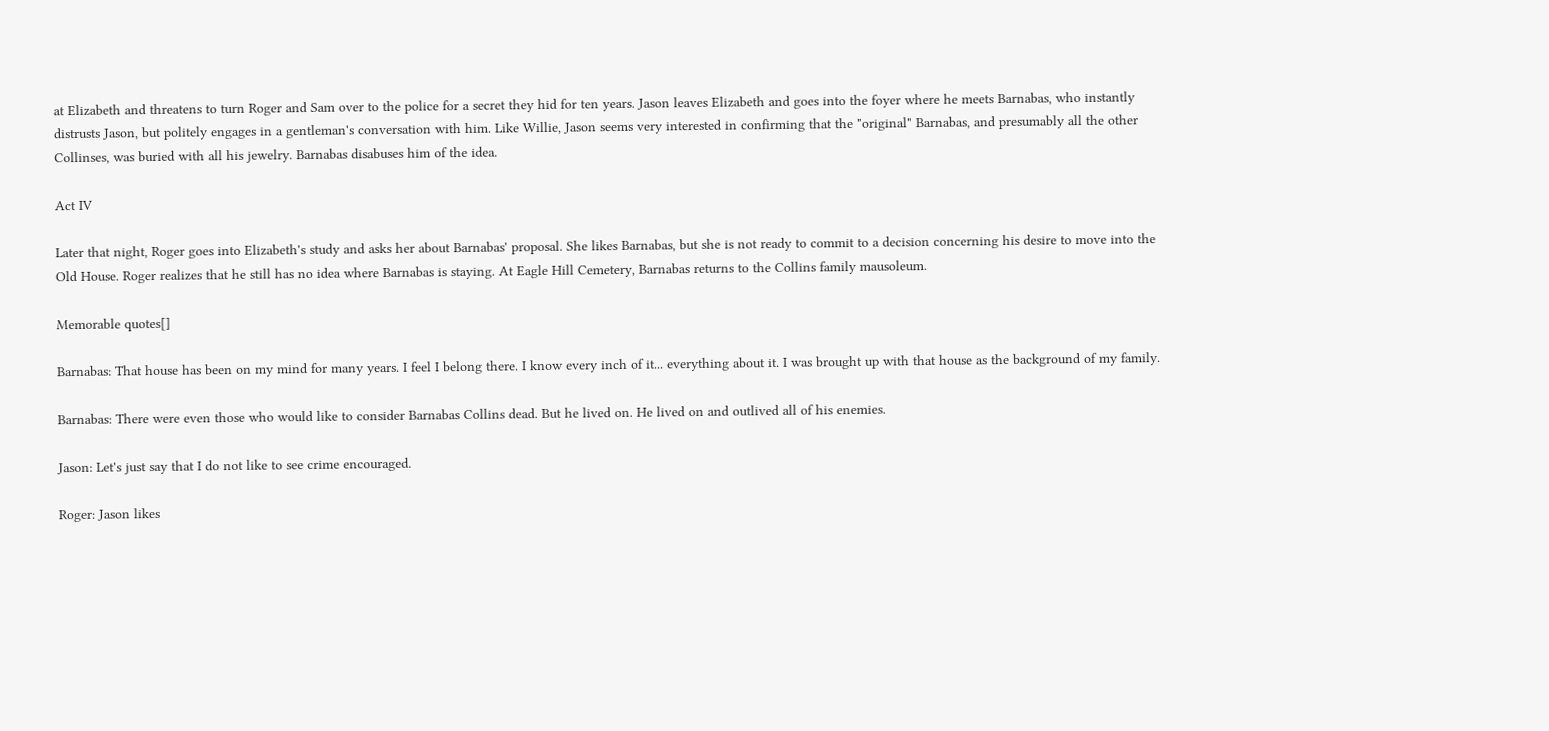at Elizabeth and threatens to turn Roger and Sam over to the police for a secret they hid for ten years. Jason leaves Elizabeth and goes into the foyer where he meets Barnabas, who instantly distrusts Jason, but politely engages in a gentleman's conversation with him. Like Willie, Jason seems very interested in confirming that the "original" Barnabas, and presumably all the other Collinses, was buried with all his jewelry. Barnabas disabuses him of the idea.

Act IV

Later that night, Roger goes into Elizabeth's study and asks her about Barnabas' proposal. She likes Barnabas, but she is not ready to commit to a decision concerning his desire to move into the Old House. Roger realizes that he still has no idea where Barnabas is staying. At Eagle Hill Cemetery, Barnabas returns to the Collins family mausoleum.

Memorable quotes[]

Barnabas: That house has been on my mind for many years. I feel I belong there. I know every inch of it... everything about it. I was brought up with that house as the background of my family.

Barnabas: There were even those who would like to consider Barnabas Collins dead. But he lived on. He lived on and outlived all of his enemies.

Jason: Let's just say that I do not like to see crime encouraged.

Roger: Jason likes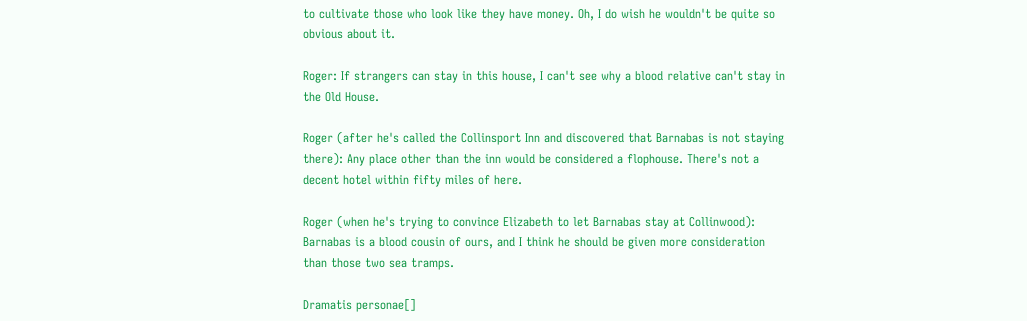to cultivate those who look like they have money. Oh, I do wish he wouldn't be quite so obvious about it.

Roger: If strangers can stay in this house, I can't see why a blood relative can't stay in the Old House.

Roger (after he's called the Collinsport Inn and discovered that Barnabas is not staying there): Any place other than the inn would be considered a flophouse. There's not a decent hotel within fifty miles of here.

Roger (when he's trying to convince Elizabeth to let Barnabas stay at Collinwood): Barnabas is a blood cousin of ours, and I think he should be given more consideration than those two sea tramps.

Dramatis personae[]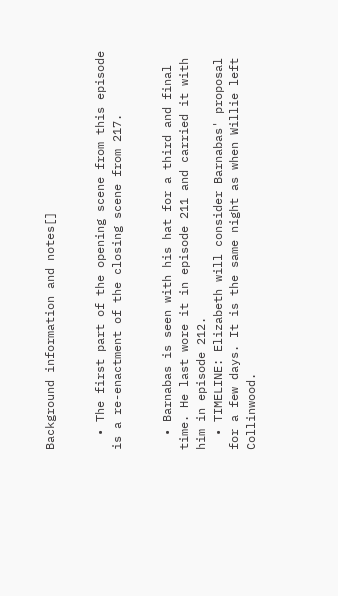Background information and notes[]


  • The first part of the opening scene from this episode is a re-enactment of the closing scene from 217.


  • Barnabas is seen with his hat for a third and final time. He last wore it in episode 211 and carried it with him in episode 212.
  • TIMELINE: Elizabeth will consider Barnabas' proposal for a few days. It is the same night as when Willie left Collinwood.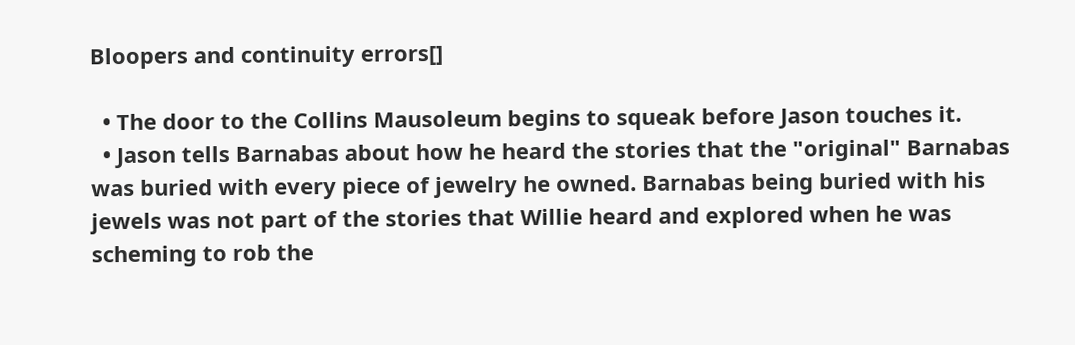Bloopers and continuity errors[]

  • The door to the Collins Mausoleum begins to squeak before Jason touches it.
  • Jason tells Barnabas about how he heard the stories that the "original" Barnabas was buried with every piece of jewelry he owned. Barnabas being buried with his jewels was not part of the stories that Willie heard and explored when he was scheming to rob the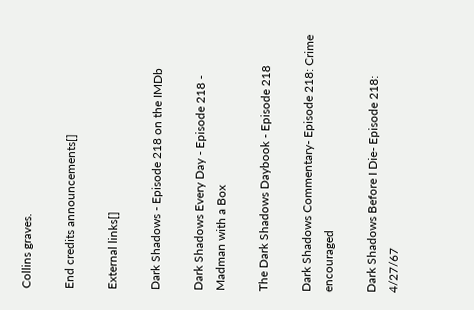Collins graves.

End credits announcements[]

External links[]

Dark Shadows - Episode 218 on the IMDb

Dark Shadows Every Day - Episode 218 - Madman with a Box

The Dark Shadows Daybook - Episode 218

Dark Shadows Commentary- Episode 218: Crime encouraged

Dark Shadows Before I Die- Episode 218: 4/27/67